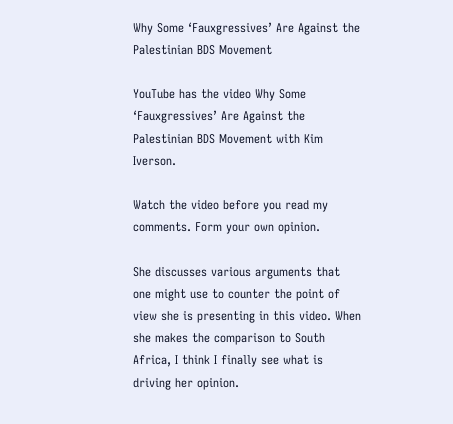Why Some ‘Fauxgressives’ Are Against the Palestinian BDS Movement

YouTube has the video Why Some ‘Fauxgressives’ Are Against the Palestinian BDS Movement with Kim Iverson.

Watch the video before you read my comments. Form your own opinion.

She discusses various arguments that one might use to counter the point of view she is presenting in this video. When she makes the comparison to South Africa, I think I finally see what is driving her opinion.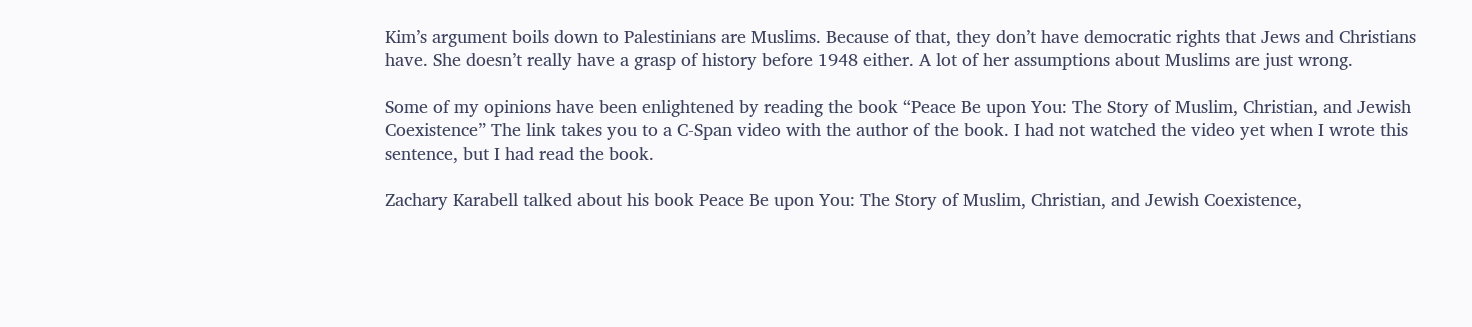Kim’s argument boils down to Palestinians are Muslims. Because of that, they don’t have democratic rights that Jews and Christians have. She doesn’t really have a grasp of history before 1948 either. A lot of her assumptions about Muslims are just wrong.

Some of my opinions have been enlightened by reading the book “Peace Be upon You: The Story of Muslim, Christian, and Jewish Coexistence” The link takes you to a C-Span video with the author of the book. I had not watched the video yet when I wrote this sentence, but I had read the book.

Zachary Karabell talked about his book Peace Be upon You: The Story of Muslim, Christian, and Jewish Coexistence,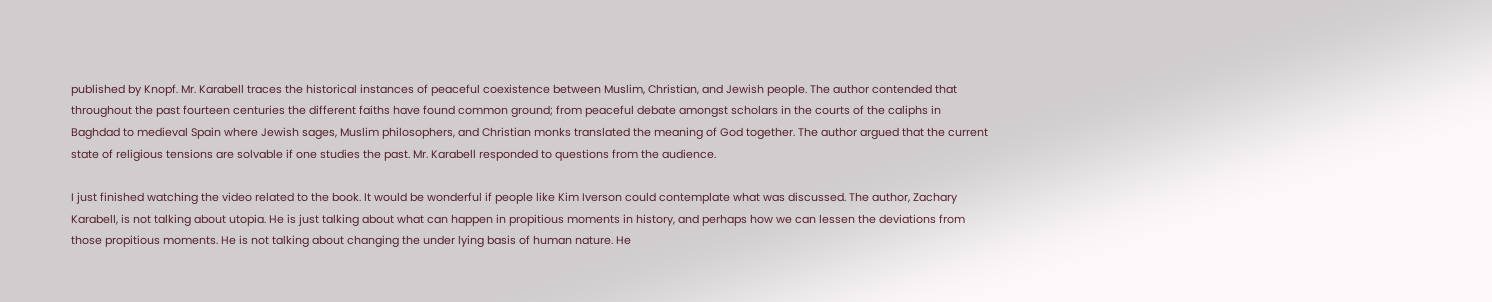published by Knopf. Mr. Karabell traces the historical instances of peaceful coexistence between Muslim, Christian, and Jewish people. The author contended that throughout the past fourteen centuries the different faiths have found common ground; from peaceful debate amongst scholars in the courts of the caliphs in Baghdad to medieval Spain where Jewish sages, Muslim philosophers, and Christian monks translated the meaning of God together. The author argued that the current state of religious tensions are solvable if one studies the past. Mr. Karabell responded to questions from the audience.

I just finished watching the video related to the book. It would be wonderful if people like Kim Iverson could contemplate what was discussed. The author, Zachary Karabell, is not talking about utopia. He is just talking about what can happen in propitious moments in history, and perhaps how we can lessen the deviations from those propitious moments. He is not talking about changing the under lying basis of human nature. He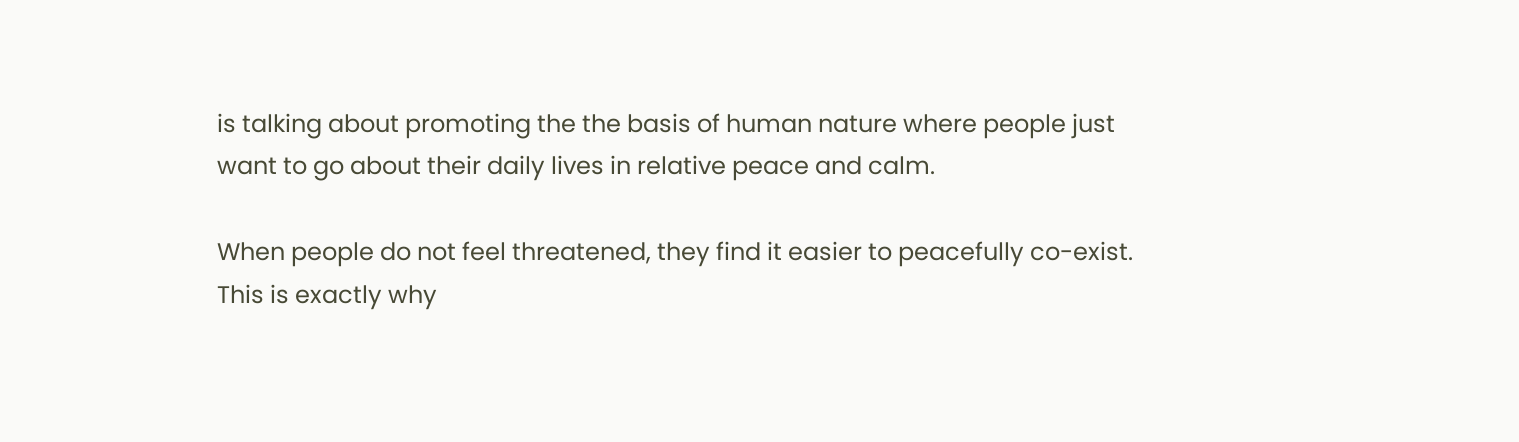is talking about promoting the the basis of human nature where people just want to go about their daily lives in relative peace and calm.

When people do not feel threatened, they find it easier to peacefully co-exist. This is exactly why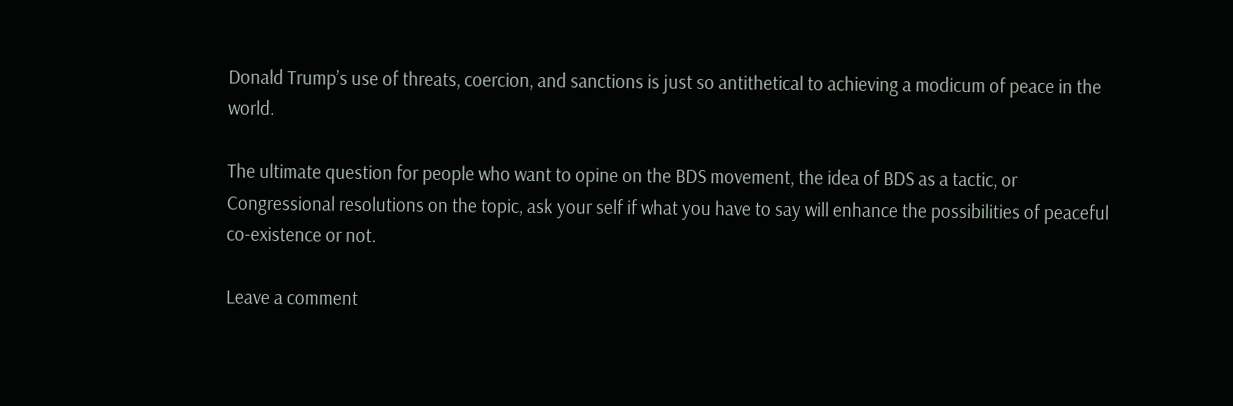Donald Trump’s use of threats, coercion, and sanctions is just so antithetical to achieving a modicum of peace in the world.

The ultimate question for people who want to opine on the BDS movement, the idea of BDS as a tactic, or Congressional resolutions on the topic, ask your self if what you have to say will enhance the possibilities of peaceful co-existence or not.

Leave a comment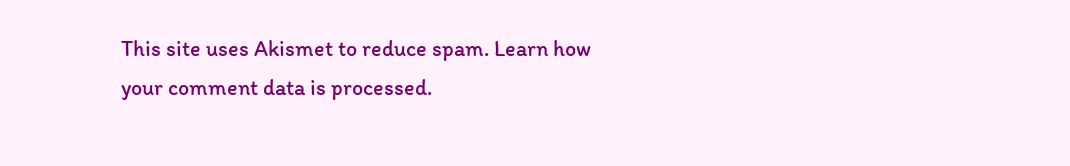This site uses Akismet to reduce spam. Learn how your comment data is processed.